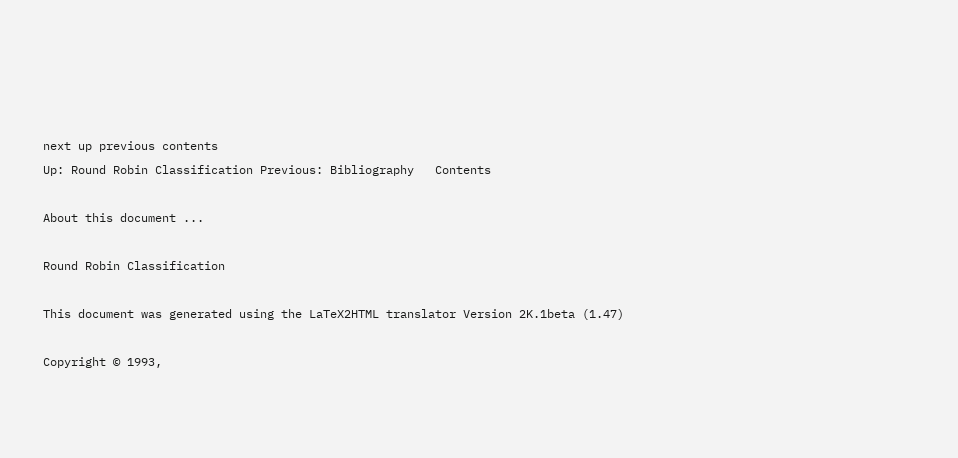next up previous contents
Up: Round Robin Classification Previous: Bibliography   Contents

About this document ...

Round Robin Classification

This document was generated using the LaTeX2HTML translator Version 2K.1beta (1.47)

Copyright © 1993,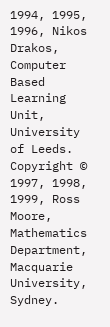1994, 1995, 1996, Nikos Drakos, Computer Based Learning Unit, University of Leeds.
Copyright © 1997, 1998, 1999, Ross Moore, Mathematics Department, Macquarie University, Sydney.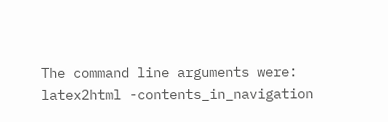The command line arguments were:
latex2html -contents_in_navigation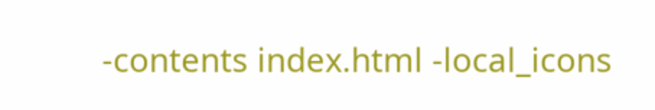-contents index.html -local_icons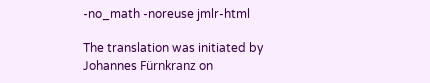-no_math -noreuse jmlr-html

The translation was initiated by Johannes Fürnkranz on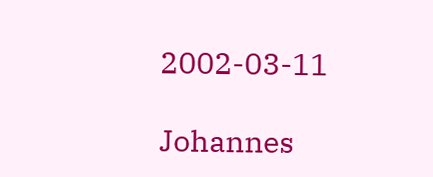2002-03-11

Johannes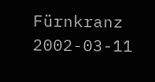Fürnkranz 2002-03-11